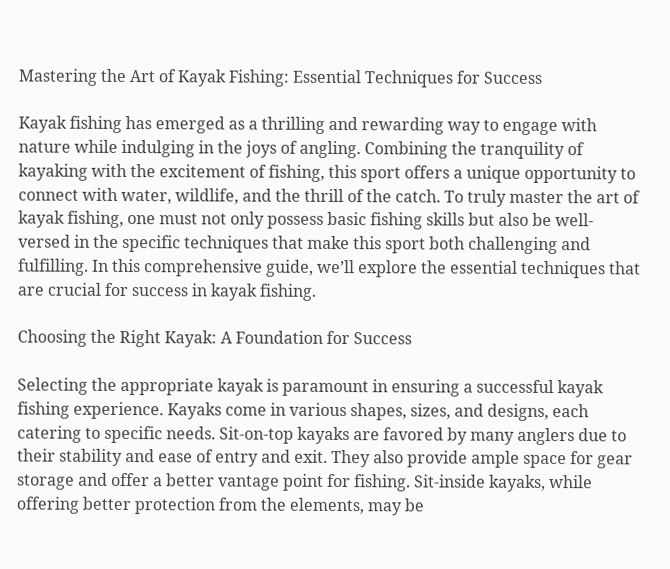Mastering the Art of Kayak Fishing: Essential Techniques for Success

Kayak fishing has emerged as a thrilling and rewarding way to engage with nature while indulging in the joys of angling. Combining the tranquility of kayaking with the excitement of fishing, this sport offers a unique opportunity to connect with water, wildlife, and the thrill of the catch. To truly master the art of kayak fishing, one must not only possess basic fishing skills but also be well-versed in the specific techniques that make this sport both challenging and fulfilling. In this comprehensive guide, we’ll explore the essential techniques that are crucial for success in kayak fishing.

Choosing the Right Kayak: A Foundation for Success

Selecting the appropriate kayak is paramount in ensuring a successful kayak fishing experience. Kayaks come in various shapes, sizes, and designs, each catering to specific needs. Sit-on-top kayaks are favored by many anglers due to their stability and ease of entry and exit. They also provide ample space for gear storage and offer a better vantage point for fishing. Sit-inside kayaks, while offering better protection from the elements, may be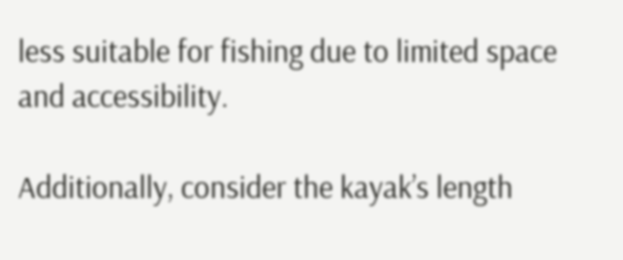less suitable for fishing due to limited space and accessibility.

Additionally, consider the kayak’s length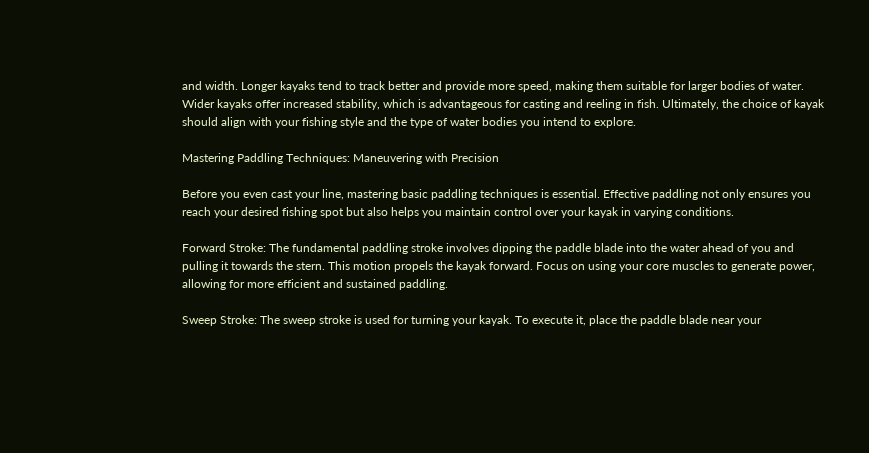and width. Longer kayaks tend to track better and provide more speed, making them suitable for larger bodies of water. Wider kayaks offer increased stability, which is advantageous for casting and reeling in fish. Ultimately, the choice of kayak should align with your fishing style and the type of water bodies you intend to explore.

Mastering Paddling Techniques: Maneuvering with Precision

Before you even cast your line, mastering basic paddling techniques is essential. Effective paddling not only ensures you reach your desired fishing spot but also helps you maintain control over your kayak in varying conditions.

Forward Stroke: The fundamental paddling stroke involves dipping the paddle blade into the water ahead of you and pulling it towards the stern. This motion propels the kayak forward. Focus on using your core muscles to generate power, allowing for more efficient and sustained paddling.

Sweep Stroke: The sweep stroke is used for turning your kayak. To execute it, place the paddle blade near your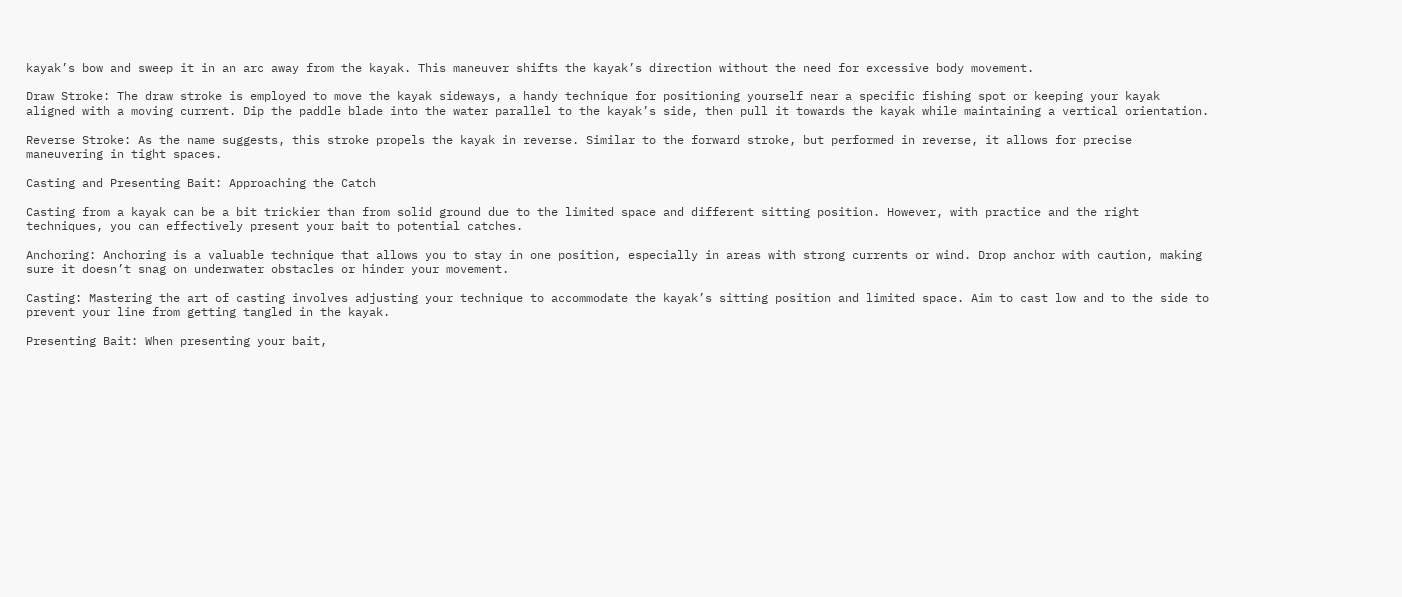kayak’s bow and sweep it in an arc away from the kayak. This maneuver shifts the kayak’s direction without the need for excessive body movement.

Draw Stroke: The draw stroke is employed to move the kayak sideways, a handy technique for positioning yourself near a specific fishing spot or keeping your kayak aligned with a moving current. Dip the paddle blade into the water parallel to the kayak’s side, then pull it towards the kayak while maintaining a vertical orientation.

Reverse Stroke: As the name suggests, this stroke propels the kayak in reverse. Similar to the forward stroke, but performed in reverse, it allows for precise maneuvering in tight spaces.

Casting and Presenting Bait: Approaching the Catch

Casting from a kayak can be a bit trickier than from solid ground due to the limited space and different sitting position. However, with practice and the right techniques, you can effectively present your bait to potential catches.

Anchoring: Anchoring is a valuable technique that allows you to stay in one position, especially in areas with strong currents or wind. Drop anchor with caution, making sure it doesn’t snag on underwater obstacles or hinder your movement.

Casting: Mastering the art of casting involves adjusting your technique to accommodate the kayak’s sitting position and limited space. Aim to cast low and to the side to prevent your line from getting tangled in the kayak.

Presenting Bait: When presenting your bait,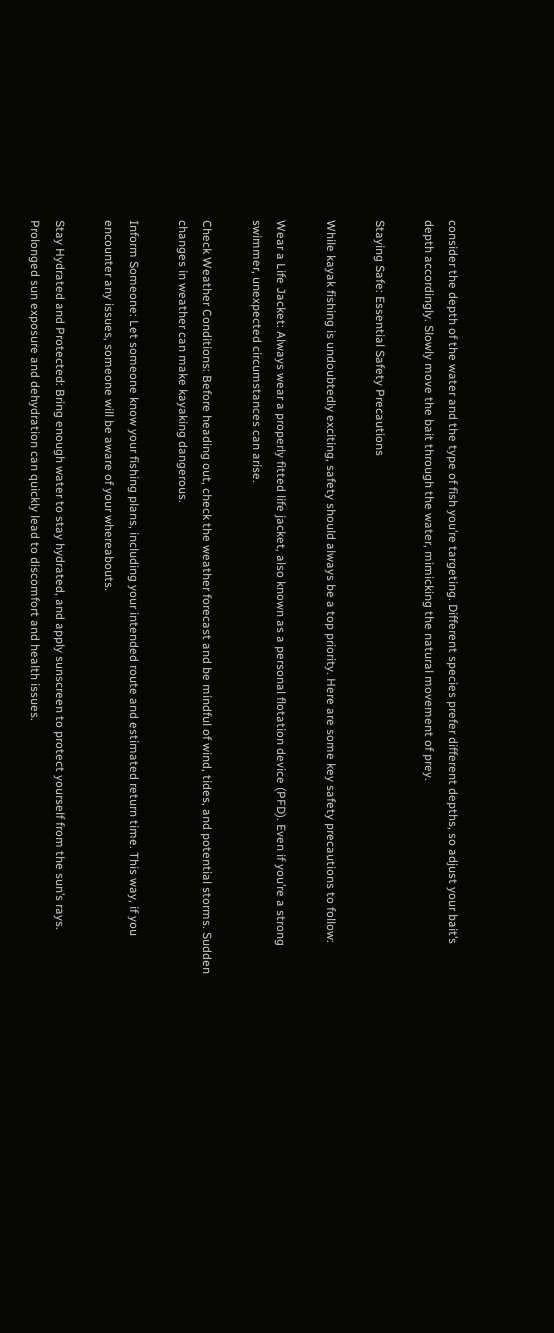consider the depth of the water and the type of fish you’re targeting. Different species prefer different depths, so adjust your bait’s depth accordingly. Slowly move the bait through the water, mimicking the natural movement of prey.

Staying Safe: Essential Safety Precautions

While kayak fishing is undoubtedly exciting, safety should always be a top priority. Here are some key safety precautions to follow:

Wear a Life Jacket: Always wear a properly fitted life jacket, also known as a personal flotation device (PFD). Even if you’re a strong swimmer, unexpected circumstances can arise.

Check Weather Conditions: Before heading out, check the weather forecast and be mindful of wind, tides, and potential storms. Sudden changes in weather can make kayaking dangerous.

Inform Someone: Let someone know your fishing plans, including your intended route and estimated return time. This way, if you encounter any issues, someone will be aware of your whereabouts.

Stay Hydrated and Protected: Bring enough water to stay hydrated, and apply sunscreen to protect yourself from the sun’s rays. Prolonged sun exposure and dehydration can quickly lead to discomfort and health issues.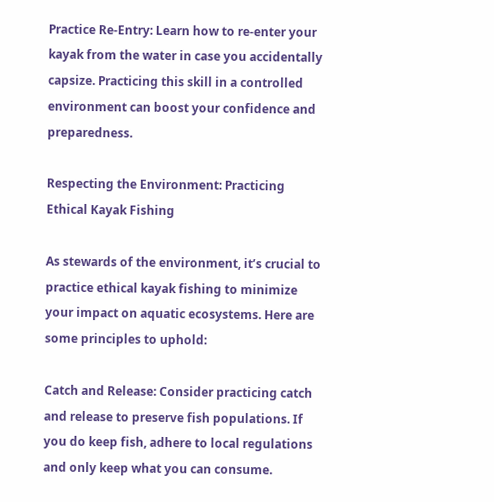Practice Re-Entry: Learn how to re-enter your kayak from the water in case you accidentally capsize. Practicing this skill in a controlled environment can boost your confidence and preparedness.

Respecting the Environment: Practicing Ethical Kayak Fishing

As stewards of the environment, it’s crucial to practice ethical kayak fishing to minimize your impact on aquatic ecosystems. Here are some principles to uphold:

Catch and Release: Consider practicing catch and release to preserve fish populations. If you do keep fish, adhere to local regulations and only keep what you can consume.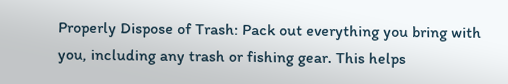Properly Dispose of Trash: Pack out everything you bring with you, including any trash or fishing gear. This helps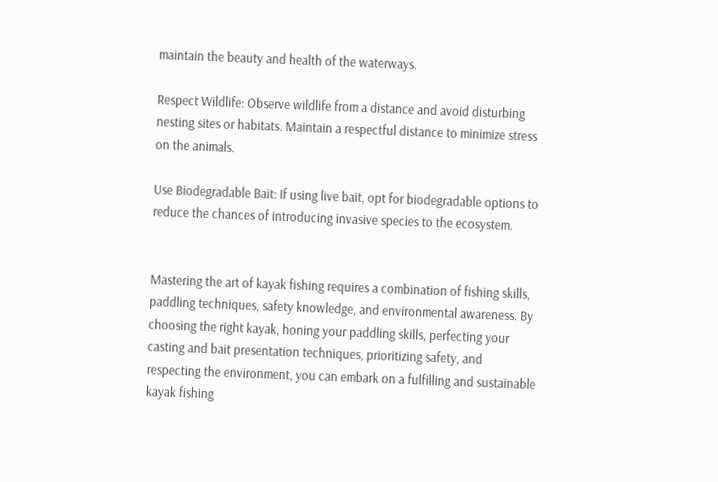maintain the beauty and health of the waterways.

Respect Wildlife: Observe wildlife from a distance and avoid disturbing nesting sites or habitats. Maintain a respectful distance to minimize stress on the animals.

Use Biodegradable Bait: If using live bait, opt for biodegradable options to reduce the chances of introducing invasive species to the ecosystem.


Mastering the art of kayak fishing requires a combination of fishing skills, paddling techniques, safety knowledge, and environmental awareness. By choosing the right kayak, honing your paddling skills, perfecting your casting and bait presentation techniques, prioritizing safety, and respecting the environment, you can embark on a fulfilling and sustainable kayak fishing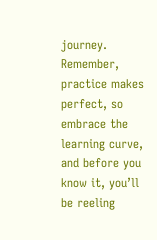journey. Remember, practice makes perfect, so embrace the learning curve, and before you know it, you’ll be reeling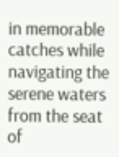in memorable catches while navigating the serene waters from the seat of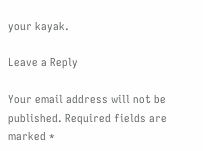your kayak.

Leave a Reply

Your email address will not be published. Required fields are marked *